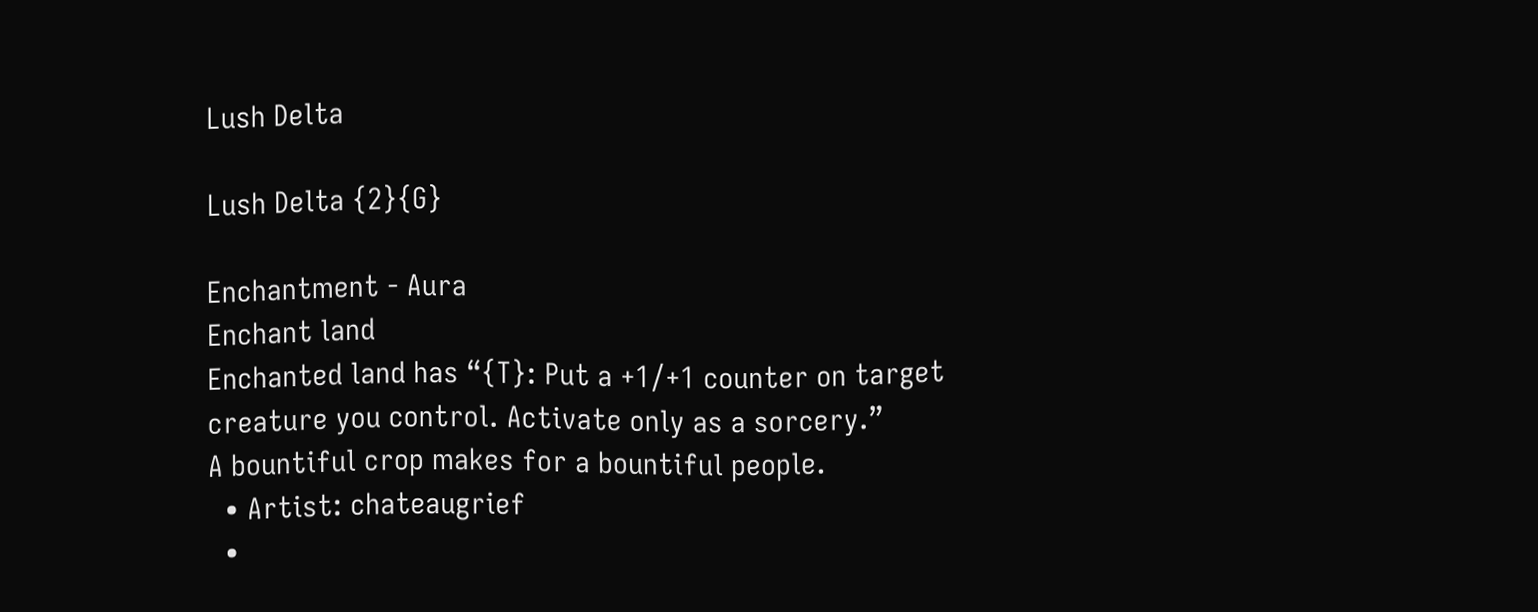Lush Delta

Lush Delta {2}{G}

Enchantment - Aura
Enchant land
Enchanted land has “{T}: Put a +1/+1 counter on target creature you control. Activate only as a sorcery.”
A bountiful crop makes for a bountiful people.
  • Artist: chateaugrief
  •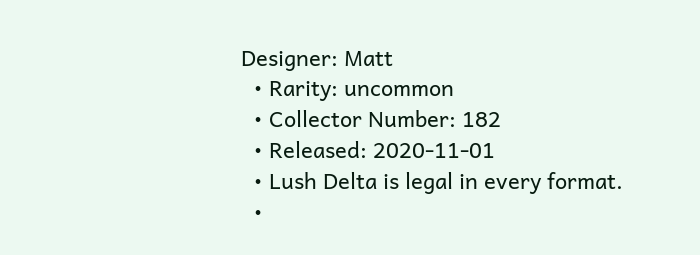Designer: Matt
  • Rarity: uncommon
  • Collector Number: 182
  • Released: 2020-11-01
  • Lush Delta is legal in every format.
  •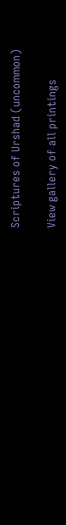Scriptures of Urshad (uncommon)

View gallery of all printings